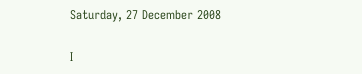Saturday, 27 December 2008


I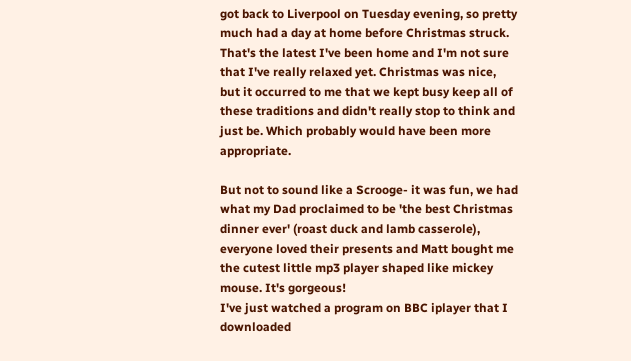got back to Liverpool on Tuesday evening, so pretty much had a day at home before Christmas struck. That's the latest I've been home and I'm not sure that I've really relaxed yet. Christmas was nice, but it occurred to me that we kept busy keep all of these traditions and didn't really stop to think and just be. Which probably would have been more appropriate.

But not to sound like a Scrooge- it was fun, we had what my Dad proclaimed to be 'the best Christmas dinner ever' (roast duck and lamb casserole), everyone loved their presents and Matt bought me the cutest little mp3 player shaped like mickey mouse. It's gorgeous!
I've just watched a program on BBC iplayer that I downloaded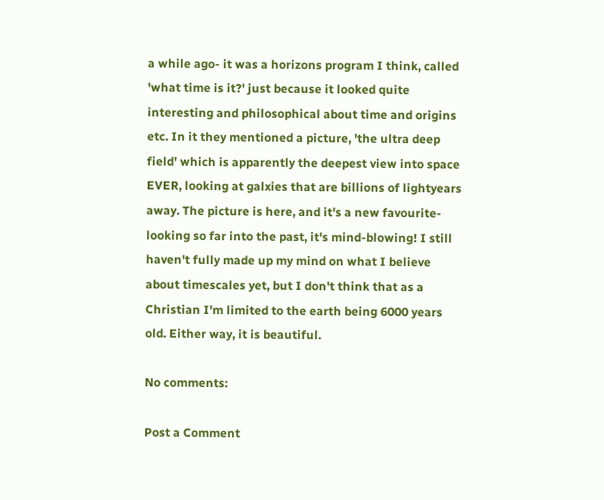a while ago- it was a horizons program I think, called 'what time is it?' just because it looked quite interesting and philosophical about time and origins etc. In it they mentioned a picture, 'the ultra deep field' which is apparently the deepest view into space EVER, looking at galxies that are billions of lightyears away. The picture is here, and it's a new favourite- looking so far into the past, it's mind-blowing! I still haven't fully made up my mind on what I believe about timescales yet, but I don't think that as a Christian I'm limited to the earth being 6000 years old. Either way, it is beautiful.

No comments:

Post a Comment